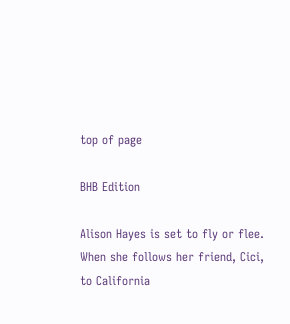top of page

BHB Edition

Alison Hayes is set to fly or flee. When she follows her friend, Cici, to California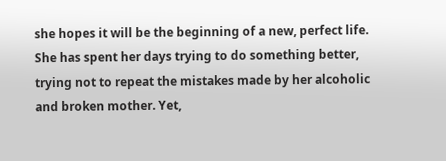she hopes it will be the beginning of a new, perfect life. She has spent her days trying to do something better, trying not to repeat the mistakes made by her alcoholic and broken mother. Yet,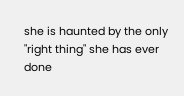she is haunted by the only "right thing" she has ever done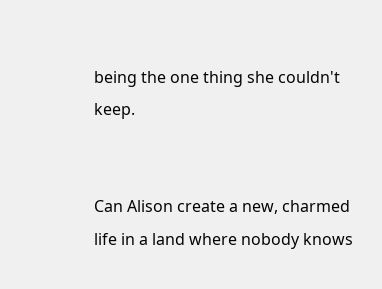being the one thing she couldn't keep.


Can Alison create a new, charmed life in a land where nobody knows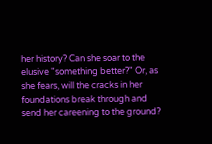her history? Can she soar to the elusive "something better?" Or, as she fears, will the cracks in her foundations break through and send her careening to the ground?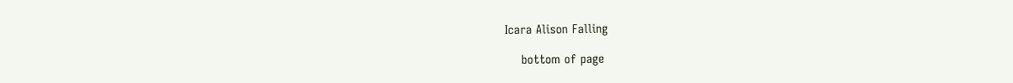Icara Alison Falling

    bottom of page